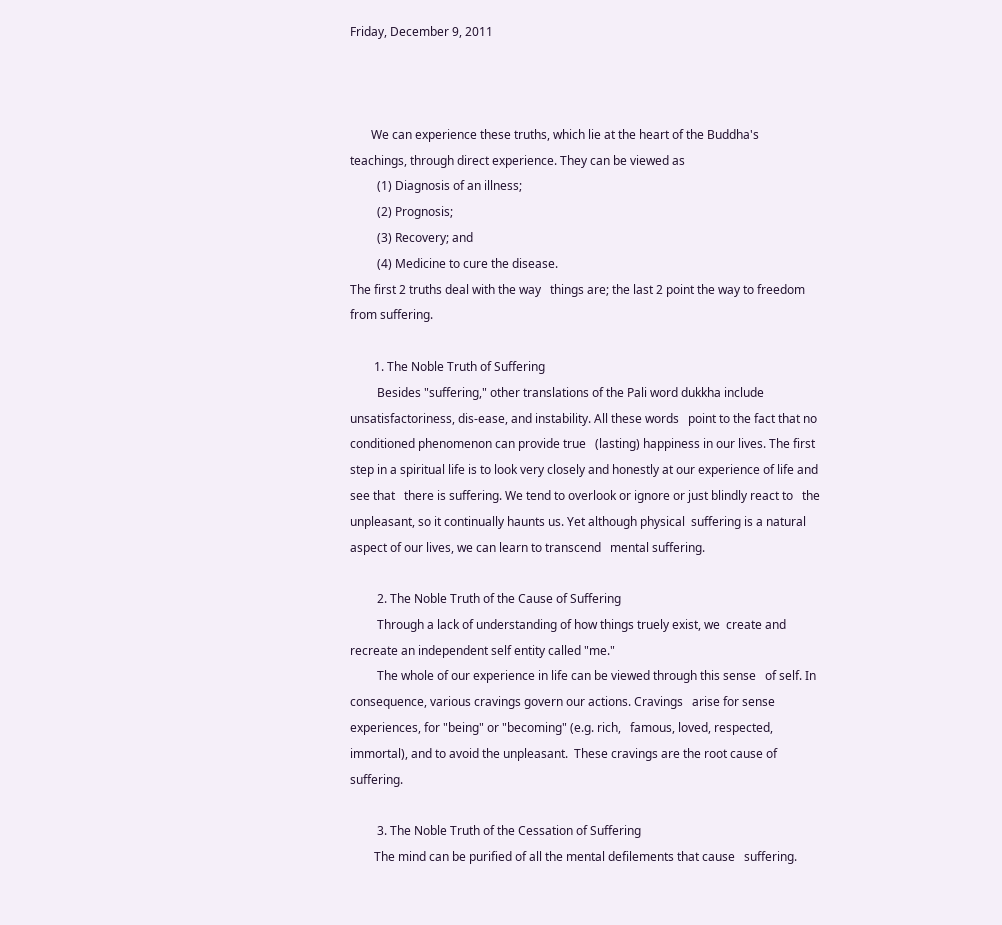Friday, December 9, 2011



       We can experience these truths, which lie at the heart of the Buddha's   teachings, through direct experience. They can be viewed as
         (1) Diagnosis of an illness;
         (2) Prognosis;
         (3) Recovery; and
         (4) Medicine to cure the disease.
The first 2 truths deal with the way   things are; the last 2 point the way to freedom from suffering.

        1. The Noble Truth of Suffering
         Besides "suffering," other translations of the Pali word dukkha include unsatisfactoriness, dis-ease, and instability. All these words   point to the fact that no conditioned phenomenon can provide true   (lasting) happiness in our lives. The first step in a spiritual life is to look very closely and honestly at our experience of life and see that   there is suffering. We tend to overlook or ignore or just blindly react to   the unpleasant, so it continually haunts us. Yet although physical  suffering is a natural aspect of our lives, we can learn to transcend   mental suffering.

         2. The Noble Truth of the Cause of Suffering
         Through a lack of understanding of how things truely exist, we  create and recreate an independent self entity called "me."
         The whole of our experience in life can be viewed through this sense   of self. In consequence, various cravings govern our actions. Cravings   arise for sense experiences, for "being" or "becoming" (e.g. rich,   famous, loved, respected, immortal), and to avoid the unpleasant.  These cravings are the root cause of suffering.

         3. The Noble Truth of the Cessation of Suffering
        The mind can be purified of all the mental defilements that cause   suffering.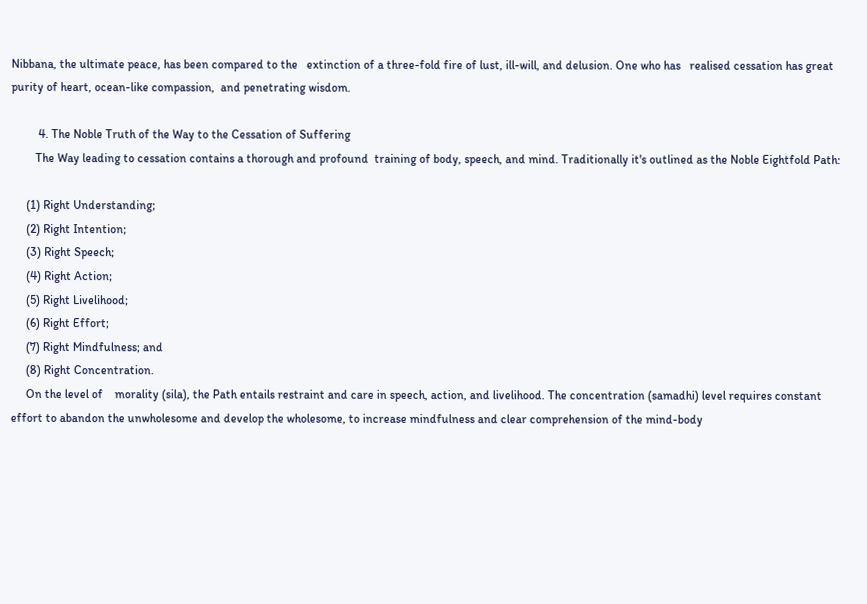Nibbana, the ultimate peace, has been compared to the   extinction of a three-fold fire of lust, ill-will, and delusion. One who has   realised cessation has great purity of heart, ocean-like compassion,  and penetrating wisdom.

         4. The Noble Truth of the Way to the Cessation of Suffering
        The Way leading to cessation contains a thorough and profound  training of body, speech, and mind. Traditionally it's outlined as the Noble Eightfold Path:

     (1) Right Understanding;
     (2) Right Intention;
     (3) Right Speech;
     (4) Right Action;
     (5) Right Livelihood;
     (6) Right Effort;
     (7) Right Mindfulness; and
     (8) Right Concentration.
     On the level of    morality (sila), the Path entails restraint and care in speech, action, and livelihood. The concentration (samadhi) level requires constant    effort to abandon the unwholesome and develop the wholesome, to increase mindfulness and clear comprehension of the mind-body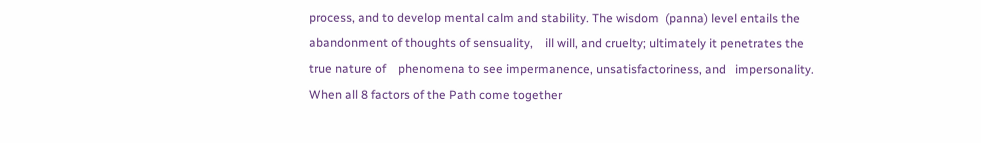process, and to develop mental calm and stability. The wisdom  (panna) level entails the abandonment of thoughts of sensuality,    ill will, and cruelty; ultimately it penetrates the true nature of    phenomena to see impermanence, unsatisfactoriness, and   impersonality. When all 8 factors of the Path come together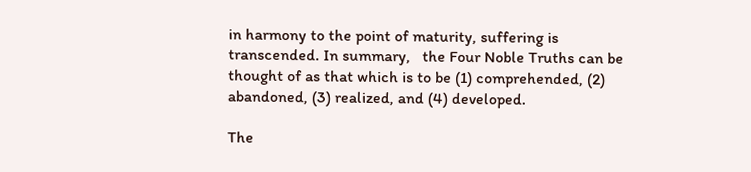in harmony to the point of maturity, suffering is transcended. In summary,   the Four Noble Truths can be thought of as that which is to be (1) comprehended, (2) abandoned, (3) realized, and (4) developed.

The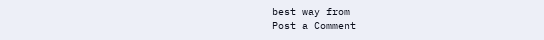best way from
Post a Comment